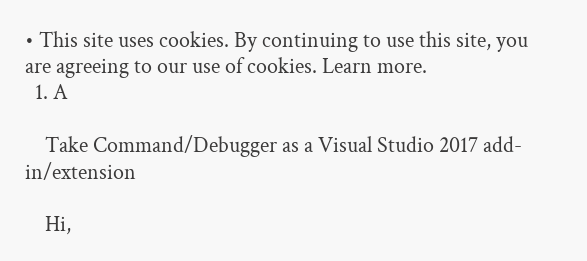• This site uses cookies. By continuing to use this site, you are agreeing to our use of cookies. Learn more.
  1. A

    Take Command/Debugger as a Visual Studio 2017 add-in/extension

    Hi,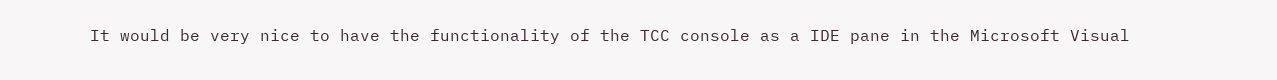It would be very nice to have the functionality of the TCC console as a IDE pane in the Microsoft Visual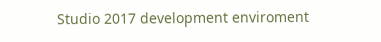Studio 2017 development enviroment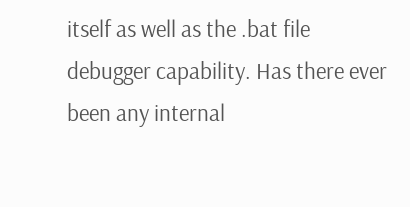itself as well as the .bat file debugger capability. Has there ever been any internal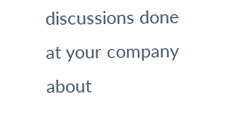discussions done at your company about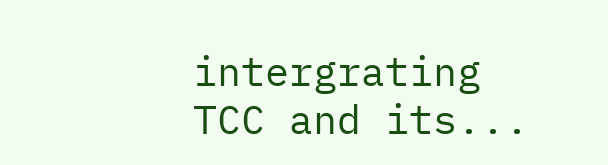intergrating TCC and its...